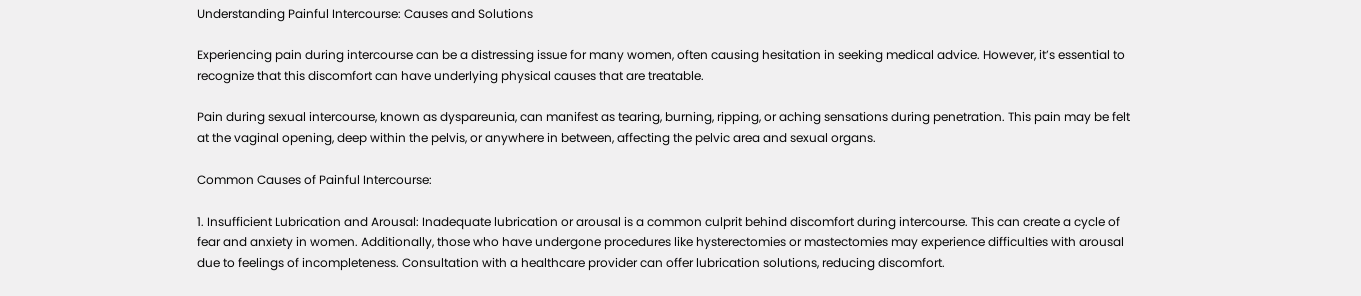Understanding Painful Intercourse: Causes and Solutions

Experiencing pain during intercourse can be a distressing issue for many women, often causing hesitation in seeking medical advice. However, it’s essential to recognize that this discomfort can have underlying physical causes that are treatable.

Pain during sexual intercourse, known as dyspareunia, can manifest as tearing, burning, ripping, or aching sensations during penetration. This pain may be felt at the vaginal opening, deep within the pelvis, or anywhere in between, affecting the pelvic area and sexual organs.

Common Causes of Painful Intercourse:

1. Insufficient Lubrication and Arousal: Inadequate lubrication or arousal is a common culprit behind discomfort during intercourse. This can create a cycle of fear and anxiety in women. Additionally, those who have undergone procedures like hysterectomies or mastectomies may experience difficulties with arousal due to feelings of incompleteness. Consultation with a healthcare provider can offer lubrication solutions, reducing discomfort.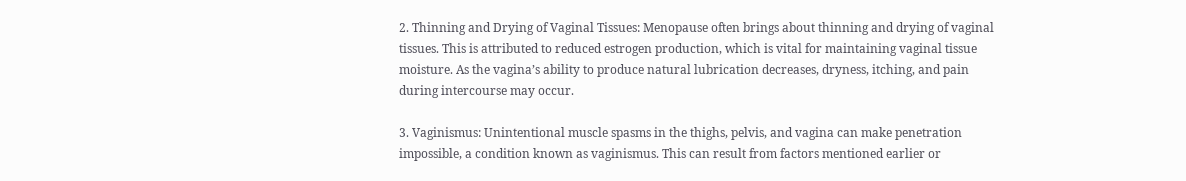2. Thinning and Drying of Vaginal Tissues: Menopause often brings about thinning and drying of vaginal tissues. This is attributed to reduced estrogen production, which is vital for maintaining vaginal tissue moisture. As the vagina’s ability to produce natural lubrication decreases, dryness, itching, and pain during intercourse may occur.

3. Vaginismus: Unintentional muscle spasms in the thighs, pelvis, and vagina can make penetration impossible, a condition known as vaginismus. This can result from factors mentioned earlier or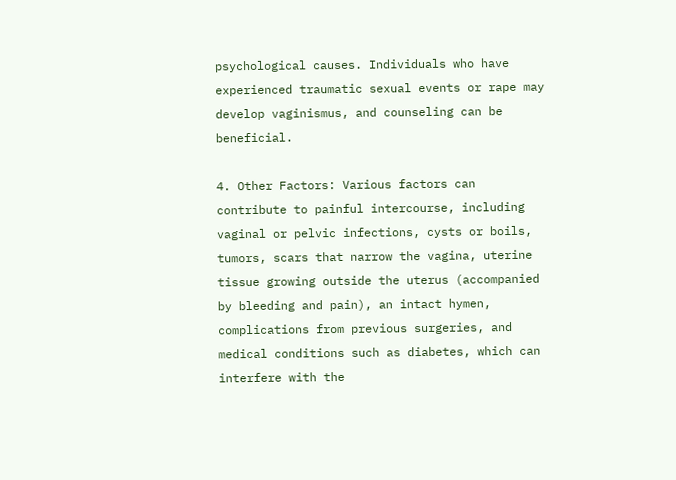psychological causes. Individuals who have experienced traumatic sexual events or rape may develop vaginismus, and counseling can be beneficial.

4. Other Factors: Various factors can contribute to painful intercourse, including vaginal or pelvic infections, cysts or boils, tumors, scars that narrow the vagina, uterine tissue growing outside the uterus (accompanied by bleeding and pain), an intact hymen, complications from previous surgeries, and medical conditions such as diabetes, which can interfere with the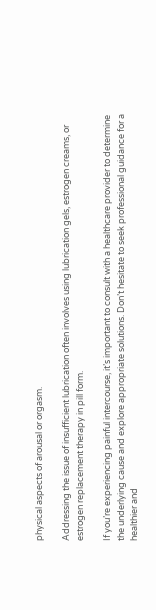physical aspects of arousal or orgasm.

Addressing the issue of insufficient lubrication often involves using lubrication gels, estrogen creams, or estrogen replacement therapy in pill form.

If you’re experiencing painful intercourse, it’s important to consult with a healthcare provider to determine the underlying cause and explore appropriate solutions. Don’t hesitate to seek professional guidance for a healthier and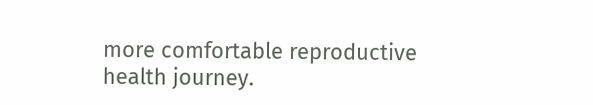more comfortable reproductive health journey.